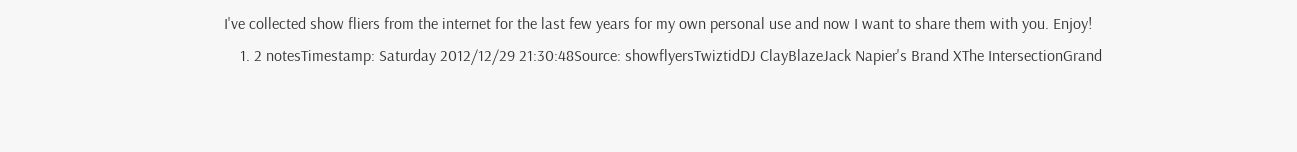I've collected show fliers from the internet for the last few years for my own personal use and now I want to share them with you. Enjoy!
    1. 2 notesTimestamp: Saturday 2012/12/29 21:30:48Source: showflyersTwiztidDJ ClayBlazeJack Napier's Brand XThe IntersectionGrand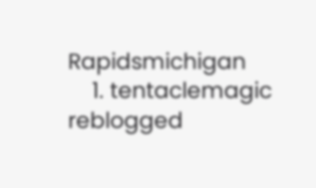Rapidsmichigan
    1. tentaclemagic reblogged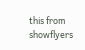this from showflyers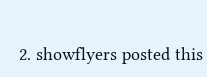2. showflyers posted this